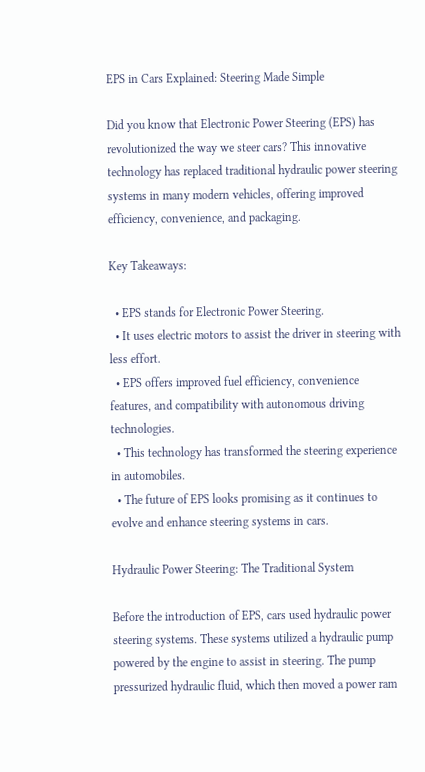EPS in Cars Explained: Steering Made Simple

Did you know that Electronic Power Steering (EPS) has revolutionized the way we steer cars? This innovative technology has replaced traditional hydraulic power steering systems in many modern vehicles, offering improved efficiency, convenience, and packaging.

Key Takeaways:

  • EPS stands for Electronic Power Steering.
  • It uses electric motors to assist the driver in steering with less effort.
  • EPS offers improved fuel efficiency, convenience features, and compatibility with autonomous driving technologies.
  • This technology has transformed the steering experience in automobiles.
  • The future of EPS looks promising as it continues to evolve and enhance steering systems in cars.

Hydraulic Power Steering: The Traditional System

Before the introduction of EPS, cars used hydraulic power steering systems. These systems utilized a hydraulic pump powered by the engine to assist in steering. The pump pressurized hydraulic fluid, which then moved a power ram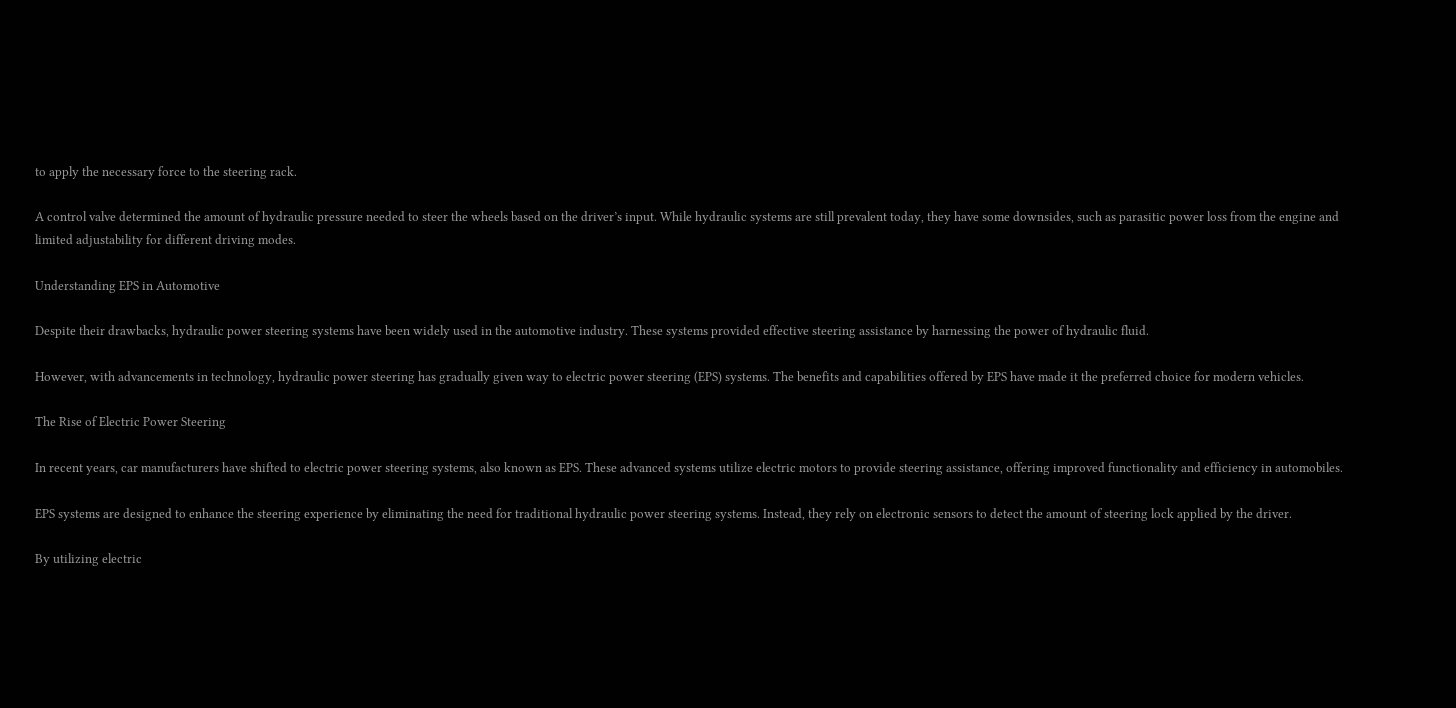to apply the necessary force to the steering rack.

A control valve determined the amount of hydraulic pressure needed to steer the wheels based on the driver’s input. While hydraulic systems are still prevalent today, they have some downsides, such as parasitic power loss from the engine and limited adjustability for different driving modes.

Understanding EPS in Automotive

Despite their drawbacks, hydraulic power steering systems have been widely used in the automotive industry. These systems provided effective steering assistance by harnessing the power of hydraulic fluid.

However, with advancements in technology, hydraulic power steering has gradually given way to electric power steering (EPS) systems. The benefits and capabilities offered by EPS have made it the preferred choice for modern vehicles.

The Rise of Electric Power Steering

In recent years, car manufacturers have shifted to electric power steering systems, also known as EPS. These advanced systems utilize electric motors to provide steering assistance, offering improved functionality and efficiency in automobiles.

EPS systems are designed to enhance the steering experience by eliminating the need for traditional hydraulic power steering systems. Instead, they rely on electronic sensors to detect the amount of steering lock applied by the driver.

By utilizing electric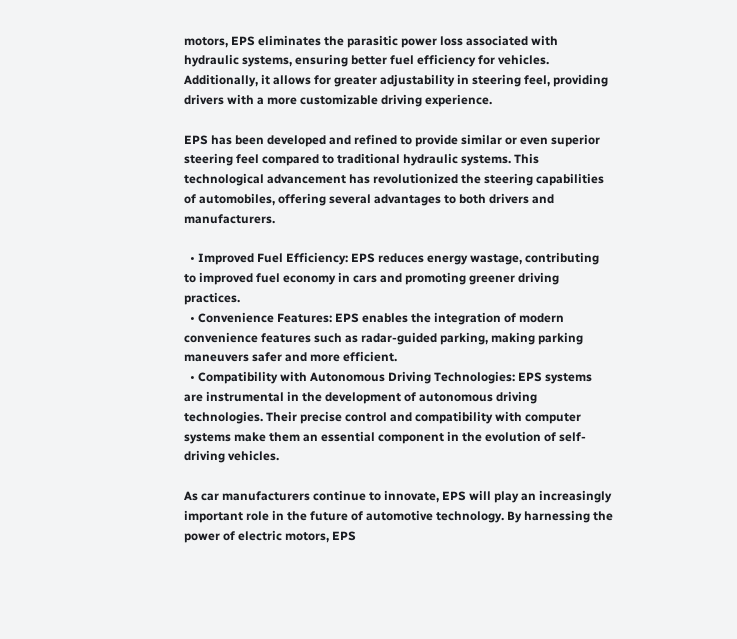motors, EPS eliminates the parasitic power loss associated with hydraulic systems, ensuring better fuel efficiency for vehicles. Additionally, it allows for greater adjustability in steering feel, providing drivers with a more customizable driving experience.

EPS has been developed and refined to provide similar or even superior steering feel compared to traditional hydraulic systems. This technological advancement has revolutionized the steering capabilities of automobiles, offering several advantages to both drivers and manufacturers.

  • Improved Fuel Efficiency: EPS reduces energy wastage, contributing to improved fuel economy in cars and promoting greener driving practices.
  • Convenience Features: EPS enables the integration of modern convenience features such as radar-guided parking, making parking maneuvers safer and more efficient.
  • Compatibility with Autonomous Driving Technologies: EPS systems are instrumental in the development of autonomous driving technologies. Their precise control and compatibility with computer systems make them an essential component in the evolution of self-driving vehicles.

As car manufacturers continue to innovate, EPS will play an increasingly important role in the future of automotive technology. By harnessing the power of electric motors, EPS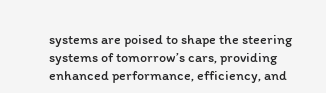systems are poised to shape the steering systems of tomorrow’s cars, providing enhanced performance, efficiency, and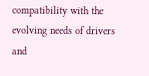compatibility with the evolving needs of drivers and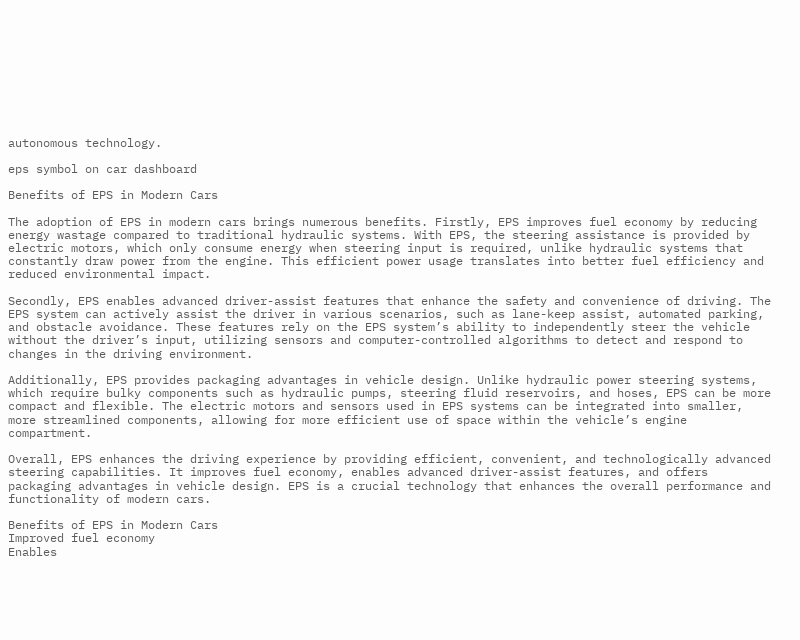autonomous technology.

eps symbol on car dashboard

Benefits of EPS in Modern Cars

The adoption of EPS in modern cars brings numerous benefits. Firstly, EPS improves fuel economy by reducing energy wastage compared to traditional hydraulic systems. With EPS, the steering assistance is provided by electric motors, which only consume energy when steering input is required, unlike hydraulic systems that constantly draw power from the engine. This efficient power usage translates into better fuel efficiency and reduced environmental impact.

Secondly, EPS enables advanced driver-assist features that enhance the safety and convenience of driving. The EPS system can actively assist the driver in various scenarios, such as lane-keep assist, automated parking, and obstacle avoidance. These features rely on the EPS system’s ability to independently steer the vehicle without the driver’s input, utilizing sensors and computer-controlled algorithms to detect and respond to changes in the driving environment.

Additionally, EPS provides packaging advantages in vehicle design. Unlike hydraulic power steering systems, which require bulky components such as hydraulic pumps, steering fluid reservoirs, and hoses, EPS can be more compact and flexible. The electric motors and sensors used in EPS systems can be integrated into smaller, more streamlined components, allowing for more efficient use of space within the vehicle’s engine compartment.

Overall, EPS enhances the driving experience by providing efficient, convenient, and technologically advanced steering capabilities. It improves fuel economy, enables advanced driver-assist features, and offers packaging advantages in vehicle design. EPS is a crucial technology that enhances the overall performance and functionality of modern cars.

Benefits of EPS in Modern Cars
Improved fuel economy
Enables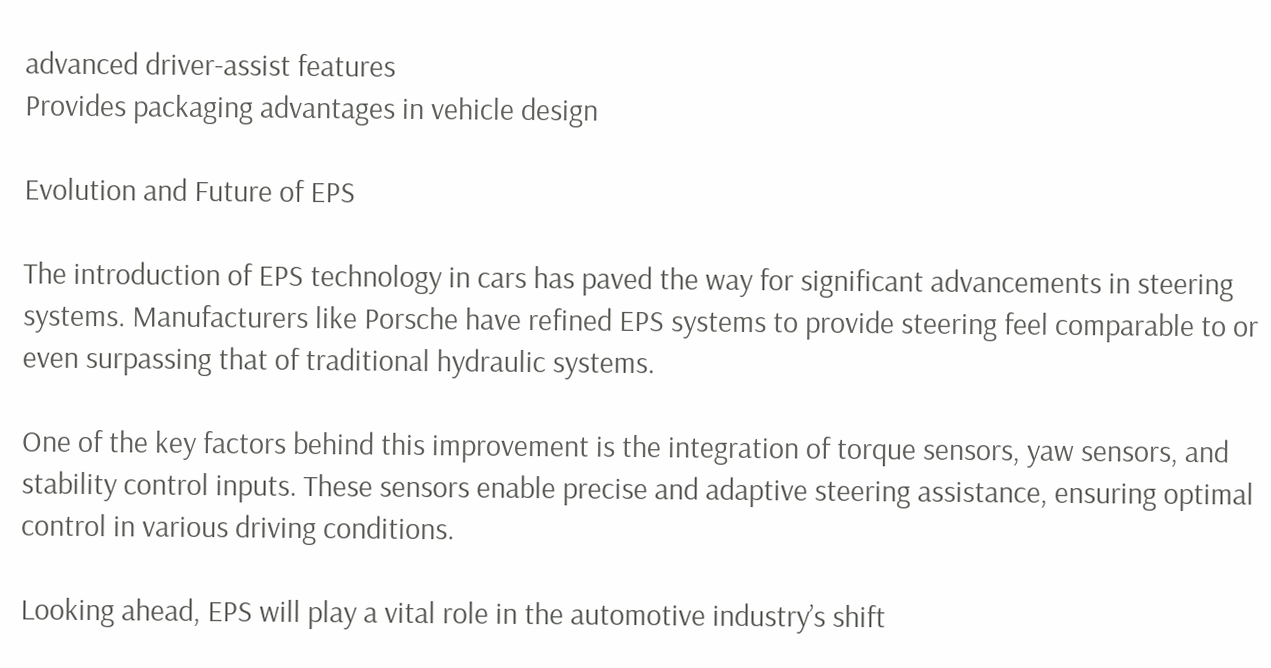advanced driver-assist features
Provides packaging advantages in vehicle design

Evolution and Future of EPS

The introduction of EPS technology in cars has paved the way for significant advancements in steering systems. Manufacturers like Porsche have refined EPS systems to provide steering feel comparable to or even surpassing that of traditional hydraulic systems.

One of the key factors behind this improvement is the integration of torque sensors, yaw sensors, and stability control inputs. These sensors enable precise and adaptive steering assistance, ensuring optimal control in various driving conditions.

Looking ahead, EPS will play a vital role in the automotive industry’s shift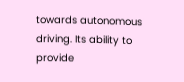towards autonomous driving. Its ability to provide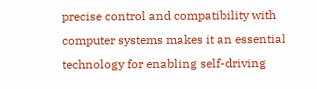precise control and compatibility with computer systems makes it an essential technology for enabling self-driving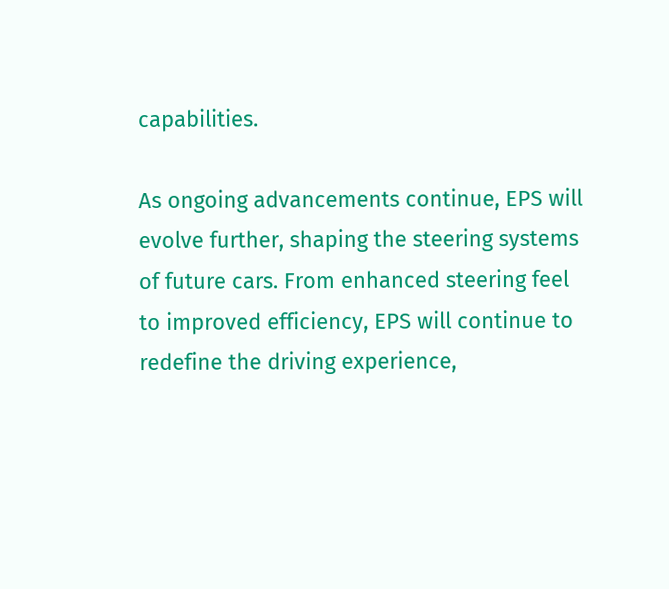capabilities.

As ongoing advancements continue, EPS will evolve further, shaping the steering systems of future cars. From enhanced steering feel to improved efficiency, EPS will continue to redefine the driving experience,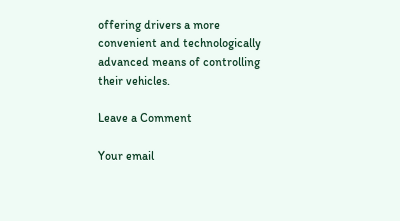offering drivers a more convenient and technologically advanced means of controlling their vehicles.

Leave a Comment

Your email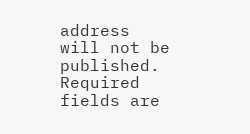address will not be published. Required fields are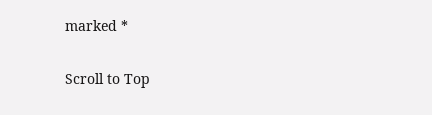marked *

Scroll to Top